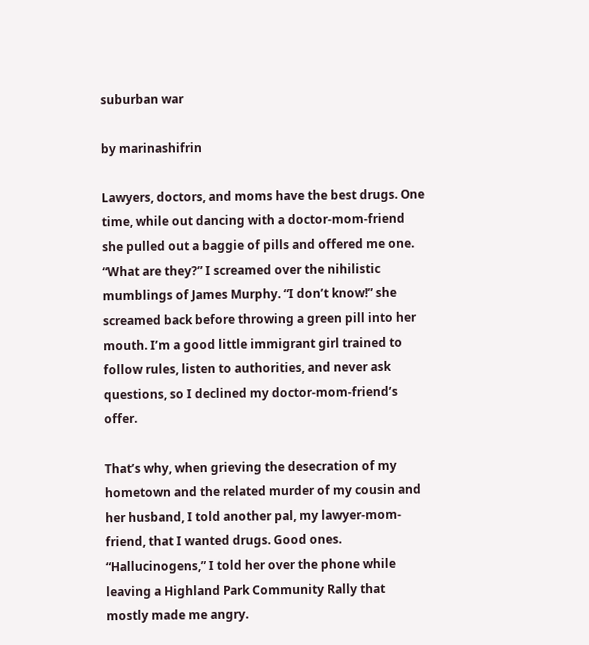suburban war

by marinashifrin

Lawyers, doctors, and moms have the best drugs. One time, while out dancing with a doctor-mom-friend she pulled out a baggie of pills and offered me one. “What are they?” I screamed over the nihilistic mumblings of James Murphy. “I don’t know!” she screamed back before throwing a green pill into her mouth. I’m a good little immigrant girl trained to follow rules, listen to authorities, and never ask questions, so I declined my doctor-mom-friend’s offer.

That’s why, when grieving the desecration of my hometown and the related murder of my cousin and her husband, I told another pal, my lawyer-mom-friend, that I wanted drugs. Good ones. “Hallucinogens,” I told her over the phone while leaving a Highland Park Community Rally that mostly made me angry.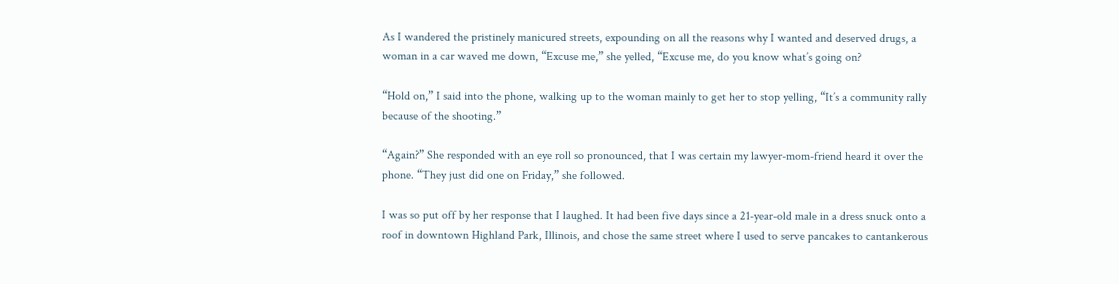As I wandered the pristinely manicured streets, expounding on all the reasons why I wanted and deserved drugs, a woman in a car waved me down, “Excuse me,” she yelled, “Excuse me, do you know what’s going on?

“Hold on,” I said into the phone, walking up to the woman mainly to get her to stop yelling, “It’s a community rally because of the shooting.”

“Again?” She responded with an eye roll so pronounced, that I was certain my lawyer-mom-friend heard it over the phone. “They just did one on Friday,” she followed.

I was so put off by her response that I laughed. It had been five days since a 21-year-old male in a dress snuck onto a roof in downtown Highland Park, Illinois, and chose the same street where I used to serve pancakes to cantankerous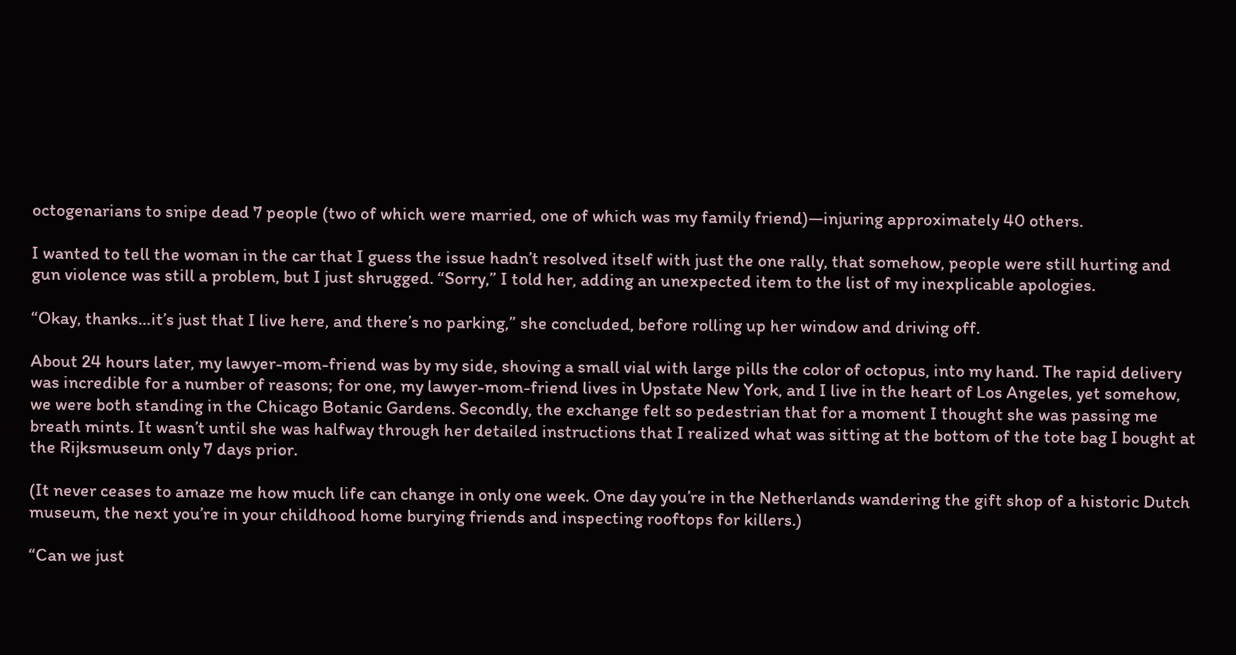octogenarians to snipe dead 7 people (two of which were married, one of which was my family friend)—injuring approximately 40 others.

I wanted to tell the woman in the car that I guess the issue hadn’t resolved itself with just the one rally, that somehow, people were still hurting and gun violence was still a problem, but I just shrugged. “Sorry,” I told her, adding an unexpected item to the list of my inexplicable apologies.

“Okay, thanks…it’s just that I live here, and there’s no parking,” she concluded, before rolling up her window and driving off.

About 24 hours later, my lawyer-mom-friend was by my side, shoving a small vial with large pills the color of octopus, into my hand. The rapid delivery was incredible for a number of reasons; for one, my lawyer-mom-friend lives in Upstate New York, and I live in the heart of Los Angeles, yet somehow, we were both standing in the Chicago Botanic Gardens. Secondly, the exchange felt so pedestrian that for a moment I thought she was passing me breath mints. It wasn’t until she was halfway through her detailed instructions that I realized what was sitting at the bottom of the tote bag I bought at the Rijksmuseum only 7 days prior.

(It never ceases to amaze me how much life can change in only one week. One day you’re in the Netherlands wandering the gift shop of a historic Dutch museum, the next you’re in your childhood home burying friends and inspecting rooftops for killers.)

“Can we just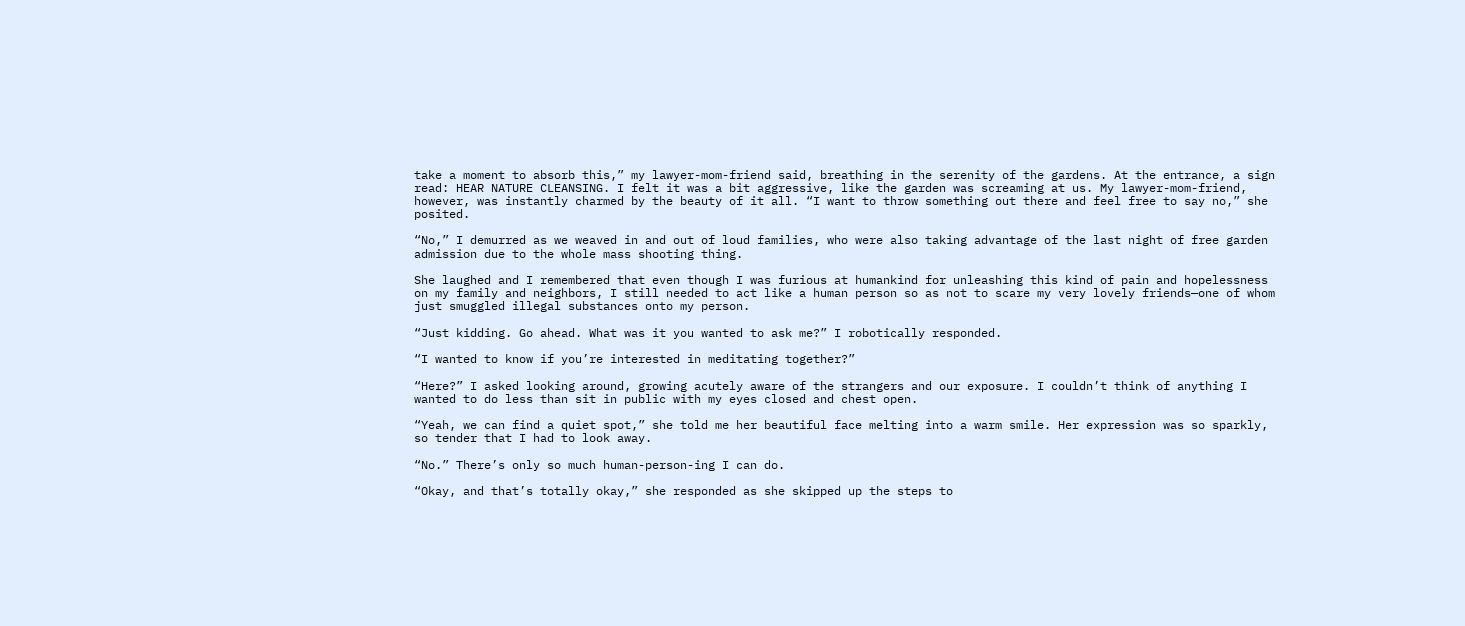take a moment to absorb this,” my lawyer-mom-friend said, breathing in the serenity of the gardens. At the entrance, a sign read: HEAR NATURE CLEANSING. I felt it was a bit aggressive, like the garden was screaming at us. My lawyer-mom-friend, however, was instantly charmed by the beauty of it all. “I want to throw something out there and feel free to say no,” she posited.

“No,” I demurred as we weaved in and out of loud families, who were also taking advantage of the last night of free garden admission due to the whole mass shooting thing.

She laughed and I remembered that even though I was furious at humankind for unleashing this kind of pain and hopelessness on my family and neighbors, I still needed to act like a human person so as not to scare my very lovely friends—one of whom just smuggled illegal substances onto my person.

“Just kidding. Go ahead. What was it you wanted to ask me?” I robotically responded.

“I wanted to know if you’re interested in meditating together?”

“Here?” I asked looking around, growing acutely aware of the strangers and our exposure. I couldn’t think of anything I wanted to do less than sit in public with my eyes closed and chest open.

“Yeah, we can find a quiet spot,” she told me her beautiful face melting into a warm smile. Her expression was so sparkly, so tender that I had to look away.

“No.” There’s only so much human-person-ing I can do.

“Okay, and that’s totally okay,” she responded as she skipped up the steps to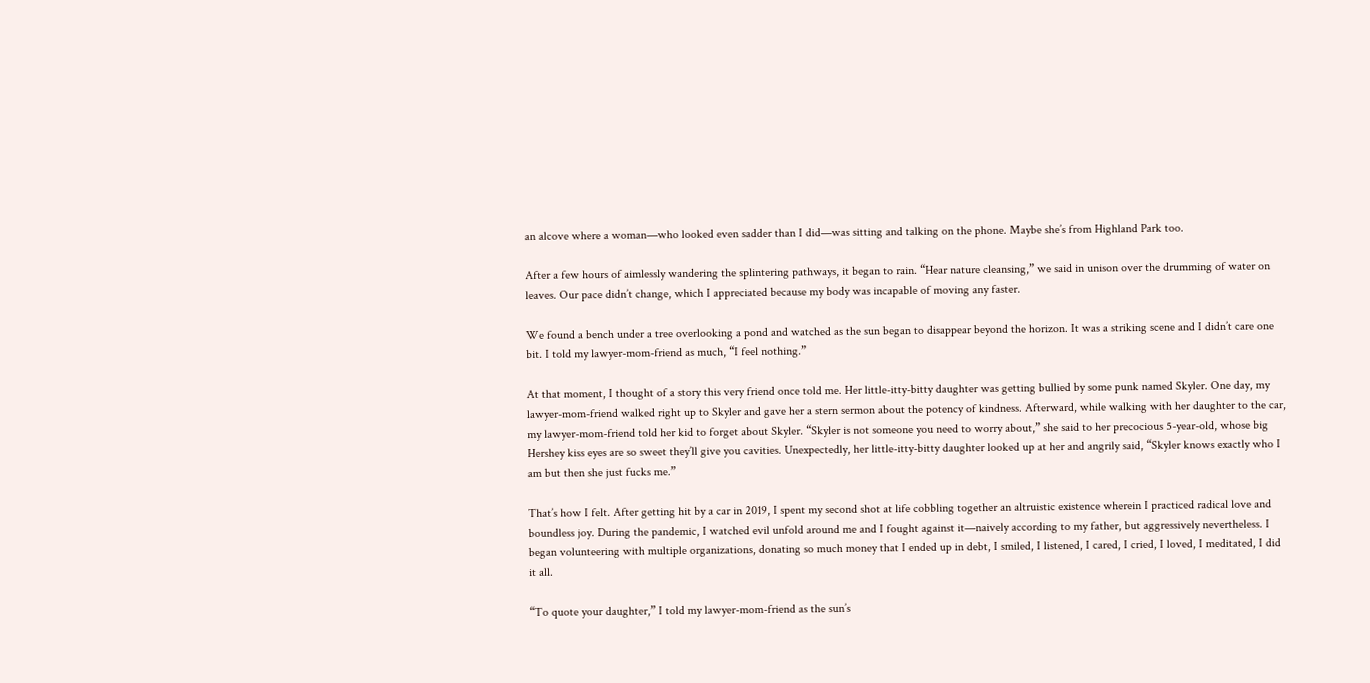an alcove where a woman—who looked even sadder than I did—was sitting and talking on the phone. Maybe she’s from Highland Park too.

After a few hours of aimlessly wandering the splintering pathways, it began to rain. “Hear nature cleansing,” we said in unison over the drumming of water on leaves. Our pace didn’t change, which I appreciated because my body was incapable of moving any faster.

We found a bench under a tree overlooking a pond and watched as the sun began to disappear beyond the horizon. It was a striking scene and I didn’t care one bit. I told my lawyer-mom-friend as much, “I feel nothing.”

At that moment, I thought of a story this very friend once told me. Her little-itty-bitty daughter was getting bullied by some punk named Skyler. One day, my lawyer-mom-friend walked right up to Skyler and gave her a stern sermon about the potency of kindness. Afterward, while walking with her daughter to the car, my lawyer-mom-friend told her kid to forget about Skyler. “Skyler is not someone you need to worry about,” she said to her precocious 5-year-old, whose big Hershey kiss eyes are so sweet they’ll give you cavities. Unexpectedly, her little-itty-bitty daughter looked up at her and angrily said, “Skyler knows exactly who I am but then she just fucks me.”

That’s how I felt. After getting hit by a car in 2019, I spent my second shot at life cobbling together an altruistic existence wherein I practiced radical love and boundless joy. During the pandemic, I watched evil unfold around me and I fought against it—naively according to my father, but aggressively nevertheless. I began volunteering with multiple organizations, donating so much money that I ended up in debt, I smiled, I listened, I cared, I cried, I loved, I meditated, I did it all.

“To quote your daughter,” I told my lawyer-mom-friend as the sun’s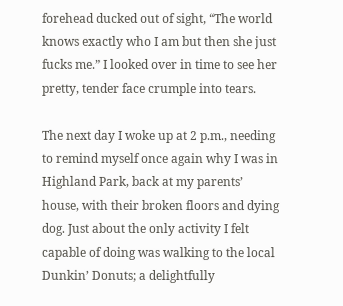forehead ducked out of sight, “The world knows exactly who I am but then she just fucks me.” I looked over in time to see her pretty, tender face crumple into tears.

The next day I woke up at 2 p.m., needing to remind myself once again why I was in Highland Park, back at my parents’ house, with their broken floors and dying dog. Just about the only activity I felt capable of doing was walking to the local Dunkin’ Donuts; a delightfully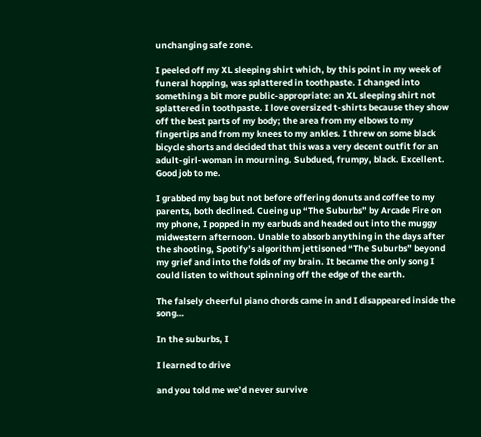unchanging safe zone.

I peeled off my XL sleeping shirt which, by this point in my week of funeral hopping, was splattered in toothpaste. I changed into something a bit more public-appropriate: an XL sleeping shirt not splattered in toothpaste. I love oversized t-shirts because they show off the best parts of my body; the area from my elbows to my fingertips and from my knees to my ankles. I threw on some black bicycle shorts and decided that this was a very decent outfit for an adult-girl-woman in mourning. Subdued, frumpy, black. Excellent. Good job to me.

I grabbed my bag but not before offering donuts and coffee to my parents, both declined. Cueing up “The Suburbs” by Arcade Fire on my phone, I popped in my earbuds and headed out into the muggy midwestern afternoon. Unable to absorb anything in the days after the shooting, Spotify’s algorithm jettisoned “The Suburbs” beyond my grief and into the folds of my brain. It became the only song I could listen to without spinning off the edge of the earth.

The falsely cheerful piano chords came in and I disappeared inside the song…

In the suburbs, I

I learned to drive

and you told me we’d never survive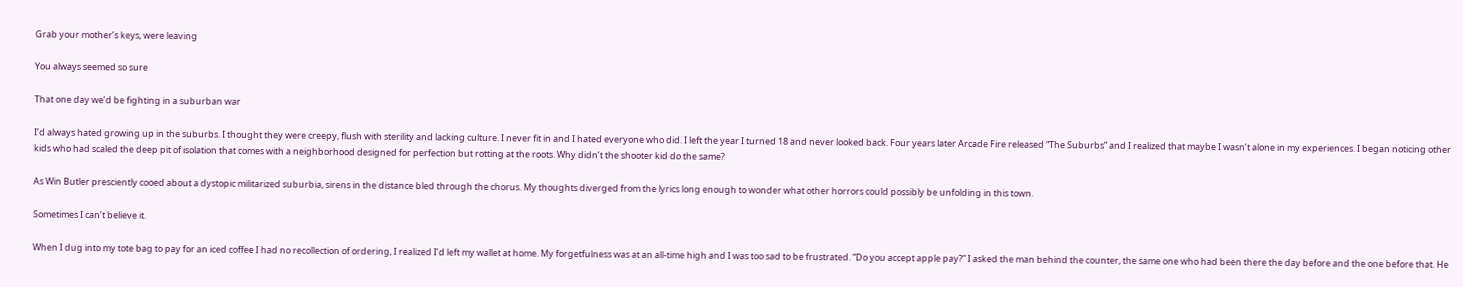Grab your mother’s keys, were leaving

You always seemed so sure

That one day we’d be fighting in a suburban war

I’d always hated growing up in the suburbs. I thought they were creepy, flush with sterility and lacking culture. I never fit in and I hated everyone who did. I left the year I turned 18 and never looked back. Four years later Arcade Fire released “The Suburbs” and I realized that maybe I wasn’t alone in my experiences. I began noticing other kids who had scaled the deep pit of isolation that comes with a neighborhood designed for perfection but rotting at the roots. Why didn’t the shooter kid do the same?

As Win Butler presciently cooed about a dystopic militarized suburbia, sirens in the distance bled through the chorus. My thoughts diverged from the lyrics long enough to wonder what other horrors could possibly be unfolding in this town.

Sometimes I can’t believe it.

When I dug into my tote bag to pay for an iced coffee I had no recollection of ordering, I realized I’d left my wallet at home. My forgetfulness was at an all-time high and I was too sad to be frustrated. “Do you accept apple pay?” I asked the man behind the counter, the same one who had been there the day before and the one before that. He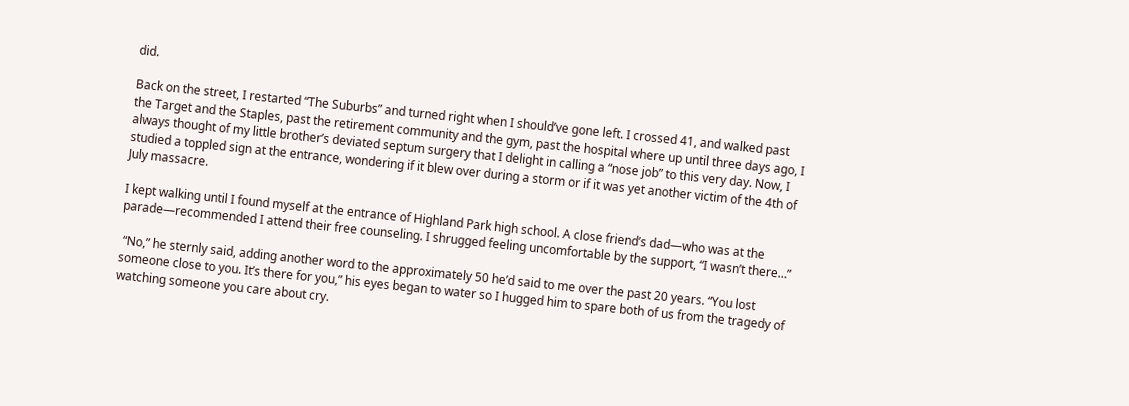did.

Back on the street, I restarted “The Suburbs” and turned right when I should’ve gone left. I crossed 41, and walked past the Target and the Staples, past the retirement community and the gym, past the hospital where up until three days ago, I always thought of my little brother’s deviated septum surgery that I delight in calling a “nose job” to this very day. Now, I studied a toppled sign at the entrance, wondering if it blew over during a storm or if it was yet another victim of the 4th of July massacre.

I kept walking until I found myself at the entrance of Highland Park high school. A close friend’s dad—who was at the parade—recommended I attend their free counseling. I shrugged feeling uncomfortable by the support, “I wasn’t there…”

 “No,” he sternly said, adding another word to the approximately 50 he’d said to me over the past 20 years. “You lost someone close to you. It’s there for you,” his eyes began to water so I hugged him to spare both of us from the tragedy of watching someone you care about cry.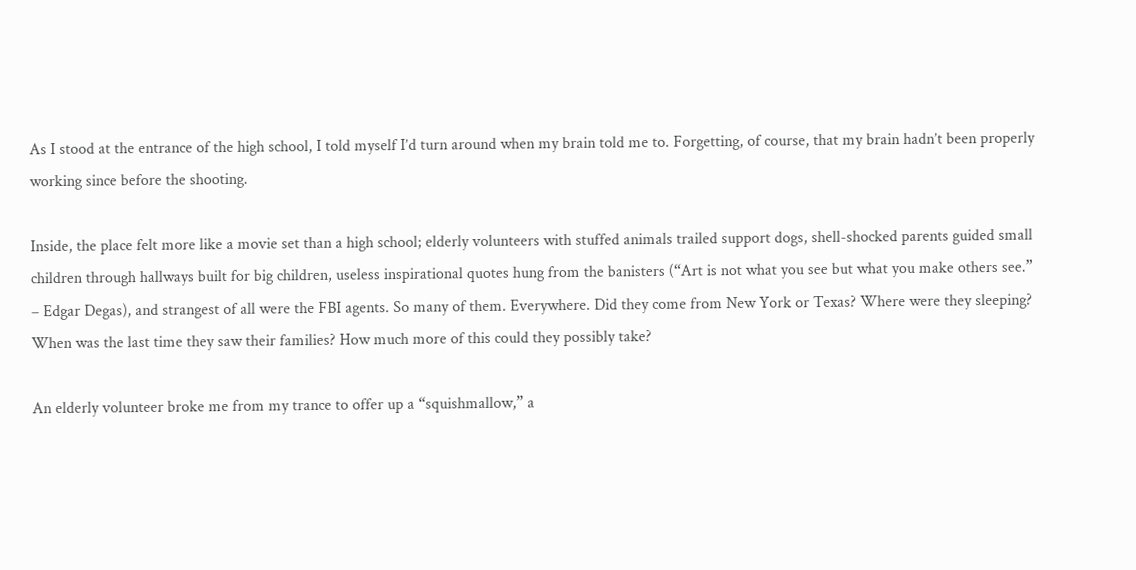As I stood at the entrance of the high school, I told myself I’d turn around when my brain told me to. Forgetting, of course, that my brain hadn’t been properly working since before the shooting.

Inside, the place felt more like a movie set than a high school; elderly volunteers with stuffed animals trailed support dogs, shell-shocked parents guided small children through hallways built for big children, useless inspirational quotes hung from the banisters (“Art is not what you see but what you make others see.” – Edgar Degas), and strangest of all were the FBI agents. So many of them. Everywhere. Did they come from New York or Texas? Where were they sleeping? When was the last time they saw their families? How much more of this could they possibly take?

An elderly volunteer broke me from my trance to offer up a “squishmallow,” a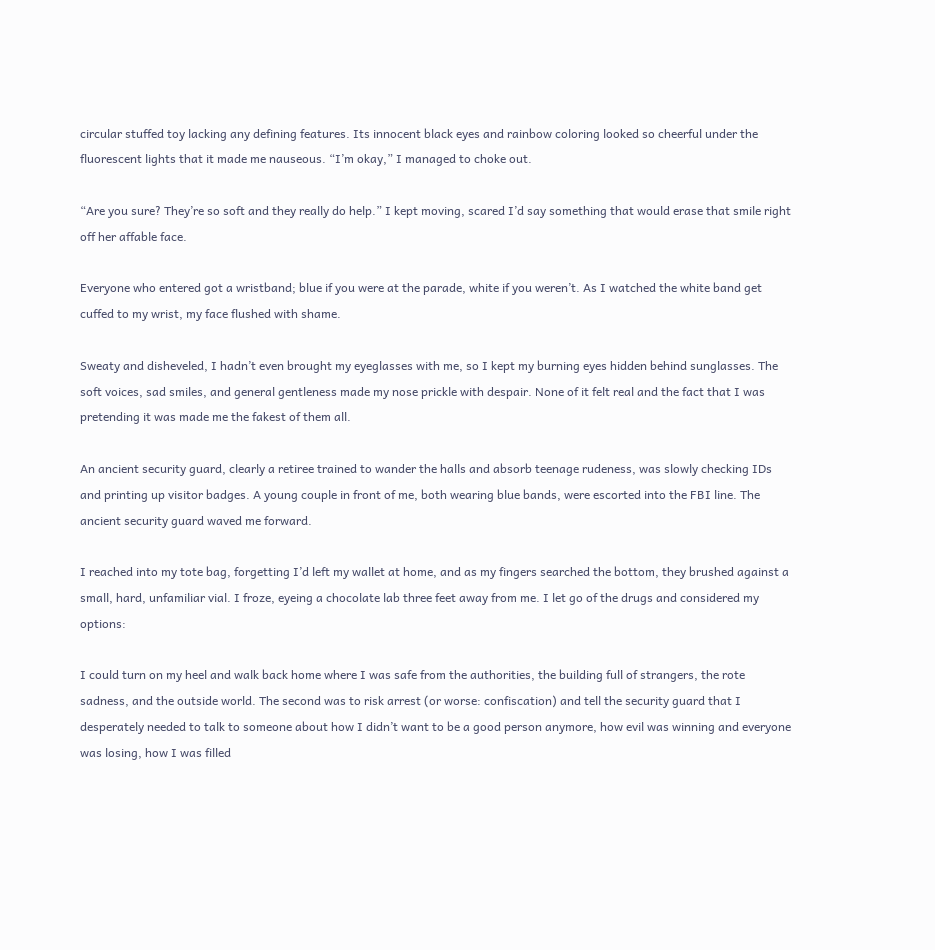circular stuffed toy lacking any defining features. Its innocent black eyes and rainbow coloring looked so cheerful under the fluorescent lights that it made me nauseous. “I’m okay,” I managed to choke out.

“Are you sure? They’re so soft and they really do help.” I kept moving, scared I’d say something that would erase that smile right off her affable face.

Everyone who entered got a wristband; blue if you were at the parade, white if you weren’t. As I watched the white band get cuffed to my wrist, my face flushed with shame.

Sweaty and disheveled, I hadn’t even brought my eyeglasses with me, so I kept my burning eyes hidden behind sunglasses. The soft voices, sad smiles, and general gentleness made my nose prickle with despair. None of it felt real and the fact that I was pretending it was made me the fakest of them all.

An ancient security guard, clearly a retiree trained to wander the halls and absorb teenage rudeness, was slowly checking IDs and printing up visitor badges. A young couple in front of me, both wearing blue bands, were escorted into the FBI line. The ancient security guard waved me forward.

I reached into my tote bag, forgetting I’d left my wallet at home, and as my fingers searched the bottom, they brushed against a small, hard, unfamiliar vial. I froze, eyeing a chocolate lab three feet away from me. I let go of the drugs and considered my options:

I could turn on my heel and walk back home where I was safe from the authorities, the building full of strangers, the rote sadness, and the outside world. The second was to risk arrest (or worse: confiscation) and tell the security guard that I desperately needed to talk to someone about how I didn’t want to be a good person anymore, how evil was winning and everyone was losing, how I was filled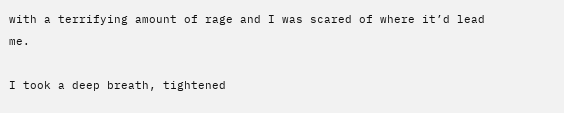with a terrifying amount of rage and I was scared of where it’d lead me.

I took a deep breath, tightened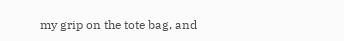my grip on the tote bag, and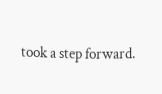took a step forward.